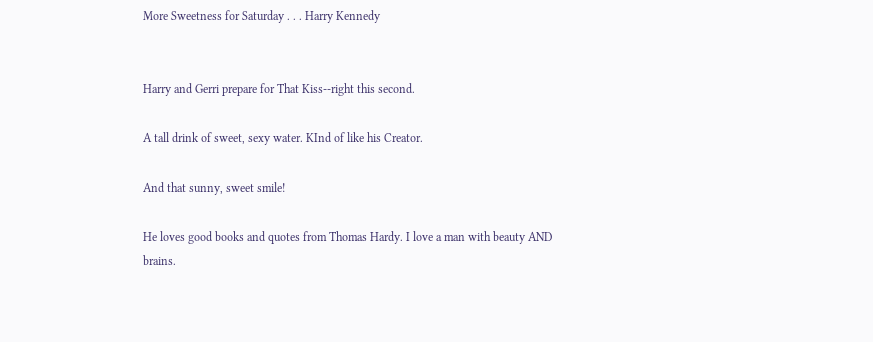More Sweetness for Saturday . . . Harry Kennedy


Harry and Gerri prepare for That Kiss--right this second.

A tall drink of sweet, sexy water. KInd of like his Creator.

And that sunny, sweet smile!

He loves good books and quotes from Thomas Hardy. I love a man with beauty AND brains.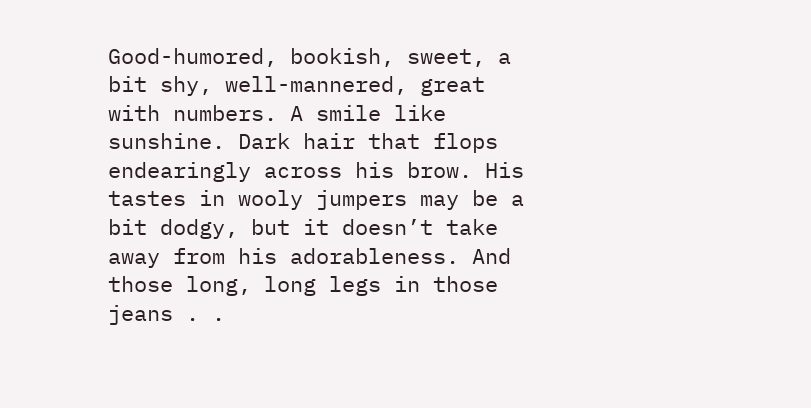Good-humored, bookish, sweet, a bit shy, well-mannered, great with numbers. A smile like sunshine. Dark hair that flops endearingly across his brow. His tastes in wooly jumpers may be a bit dodgy, but it doesn’t take away from his adorableness. And those long, long legs in those jeans . .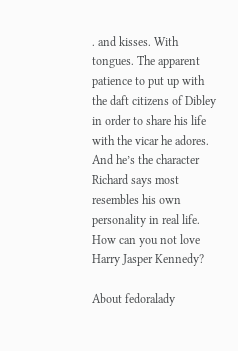. and kisses. With tongues. The apparent patience to put up with the daft citizens of Dibley in order to share his life with the vicar he adores.
And he’s the character Richard says most resembles his own personality in real life. How can you not love Harry Jasper Kennedy?

About fedoralady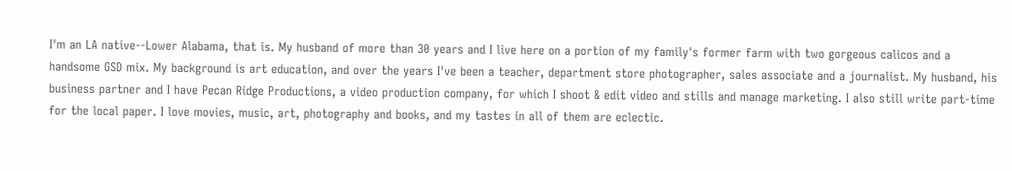I'm an LA native--Lower Alabama, that is. My husband of more than 30 years and I live here on a portion of my family's former farm with two gorgeous calicos and a handsome GSD mix. My background is art education, and over the years I've been a teacher, department store photographer, sales associate and a journalist. My husband, his business partner and I have Pecan Ridge Productions, a video production company, for which I shoot & edit video and stills and manage marketing. I also still write part-time for the local paper. I love movies, music, art, photography and books, and my tastes in all of them are eclectic.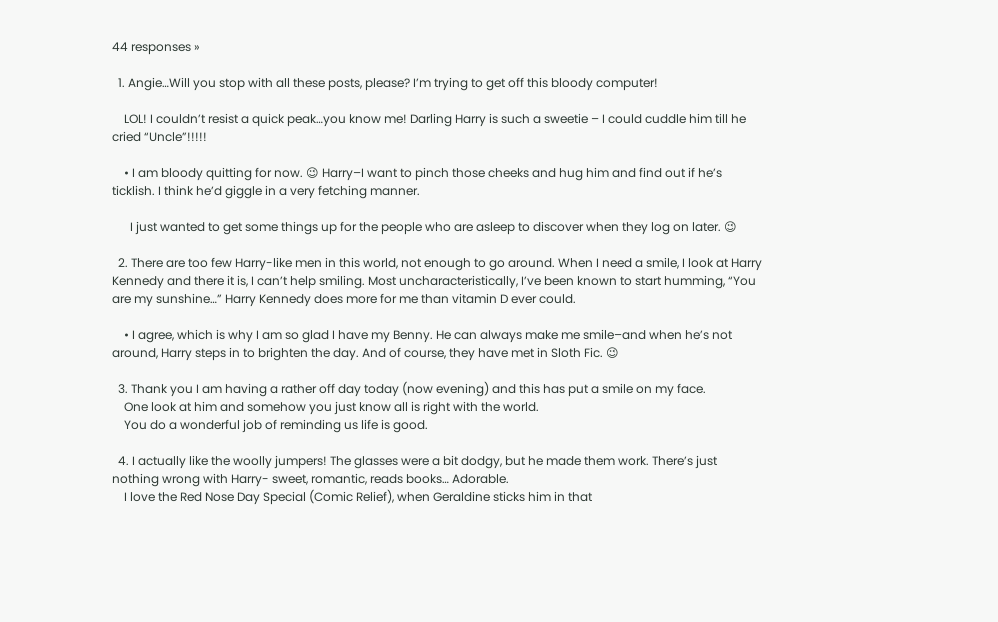44 responses »

  1. Angie…Will you stop with all these posts, please? I’m trying to get off this bloody computer!

    LOL! I couldn’t resist a quick peak…you know me! Darling Harry is such a sweetie – I could cuddle him till he cried “Uncle”!!!!!

    • I am bloody quitting for now. 😉 Harry–I want to pinch those cheeks and hug him and find out if he’s ticklish. I think he’d giggle in a very fetching manner.

      I just wanted to get some things up for the people who are asleep to discover when they log on later. 😉

  2. There are too few Harry-like men in this world, not enough to go around. When I need a smile, I look at Harry Kennedy and there it is, I can’t help smiling. Most uncharacteristically, I’ve been known to start humming, “You are my sunshine…” Harry Kennedy does more for me than vitamin D ever could.

    • I agree, which is why I am so glad I have my Benny. He can always make me smile–and when he’s not around, Harry steps in to brighten the day. And of course, they have met in Sloth Fic. 😉

  3. Thank you I am having a rather off day today (now evening) and this has put a smile on my face.
    One look at him and somehow you just know all is right with the world.
    You do a wonderful job of reminding us life is good.

  4. I actually like the woolly jumpers! The glasses were a bit dodgy, but he made them work. There’s just nothing wrong with Harry- sweet, romantic, reads books… Adorable.
    I love the Red Nose Day Special (Comic Relief), when Geraldine sticks him in that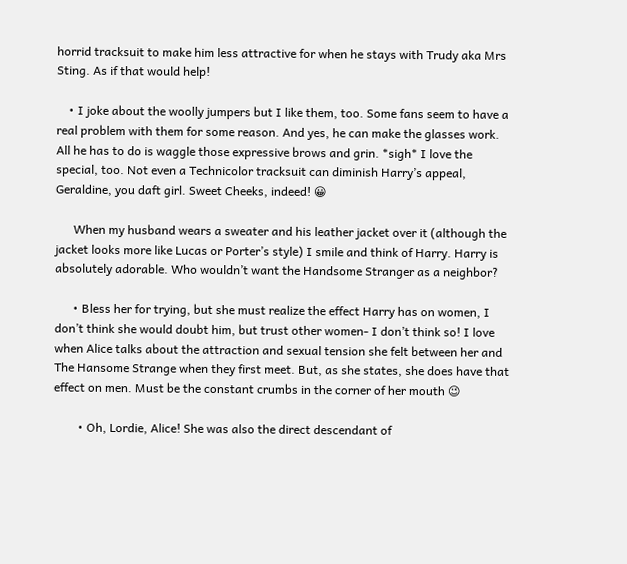horrid tracksuit to make him less attractive for when he stays with Trudy aka Mrs Sting. As if that would help!

    • I joke about the woolly jumpers but I like them, too. Some fans seem to have a real problem with them for some reason. And yes, he can make the glasses work. All he has to do is waggle those expressive brows and grin. *sigh* I love the special, too. Not even a Technicolor tracksuit can diminish Harry’s appeal, Geraldine, you daft girl. Sweet Cheeks, indeed! 😀

      When my husband wears a sweater and his leather jacket over it (although the jacket looks more like Lucas or Porter’s style) I smile and think of Harry. Harry is absolutely adorable. Who wouldn’t want the Handsome Stranger as a neighbor?

      • Bless her for trying, but she must realize the effect Harry has on women, I don’t think she would doubt him, but trust other women- I don’t think so! I love when Alice talks about the attraction and sexual tension she felt between her and The Hansome Strange when they first meet. But, as she states, she does have that effect on men. Must be the constant crumbs in the corner of her mouth 😉

        • Oh, Lordie, Alice! She was also the direct descendant of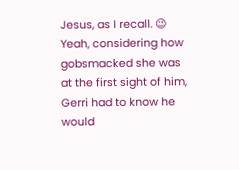Jesus, as I recall. 😉 Yeah, considering how gobsmacked she was at the first sight of him, Gerri had to know he would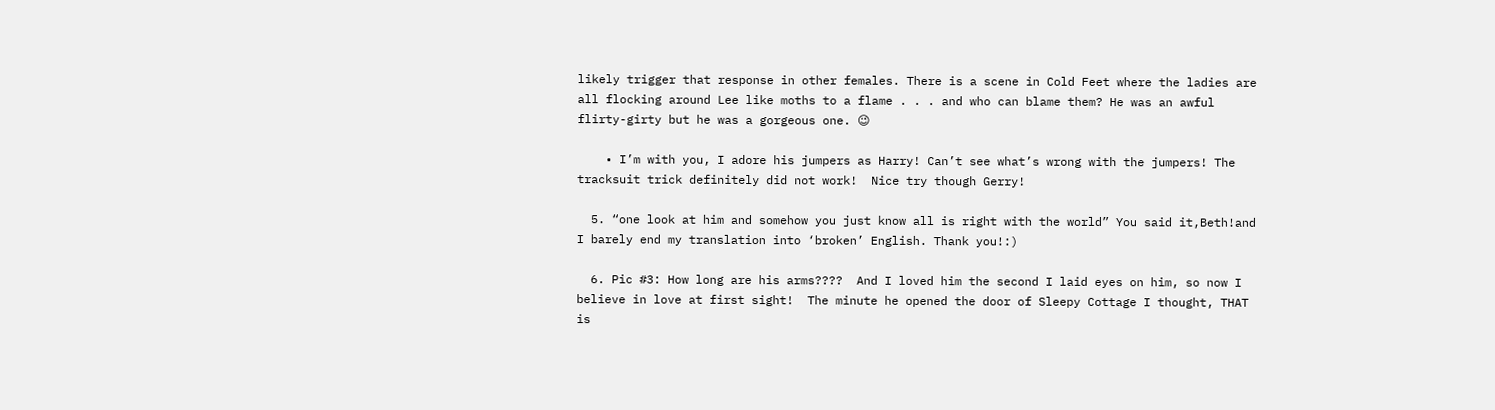likely trigger that response in other females. There is a scene in Cold Feet where the ladies are all flocking around Lee like moths to a flame . . . and who can blame them? He was an awful flirty-girty but he was a gorgeous one. 😉

    • I’m with you, I adore his jumpers as Harry! Can’t see what’s wrong with the jumpers! The tracksuit trick definitely did not work!  Nice try though Gerry!

  5. “one look at him and somehow you just know all is right with the world” You said it,Beth!and I barely end my translation into ‘broken’ English. Thank you!:)

  6. Pic #3: How long are his arms????  And I loved him the second I laid eyes on him, so now I believe in love at first sight!  The minute he opened the door of Sleepy Cottage I thought, THAT is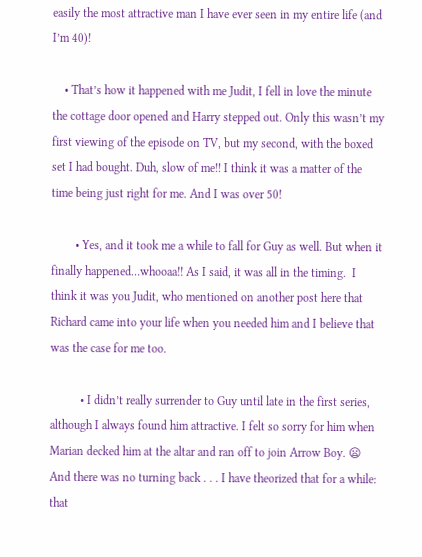easily the most attractive man I have ever seen in my entire life (and I’m 40)!

    • That’s how it happened with me Judit, I fell in love the minute the cottage door opened and Harry stepped out. Only this wasn’t my first viewing of the episode on TV, but my second, with the boxed set I had bought. Duh, slow of me!! I think it was a matter of the time being just right for me. And I was over 50!

        • Yes, and it took me a while to fall for Guy as well. But when it finally happened…whooaa!! As I said, it was all in the timing.  I think it was you Judit, who mentioned on another post here that Richard came into your life when you needed him and I believe that was the case for me too.

          • I didn’t really surrender to Guy until late in the first series, although I always found him attractive. I felt so sorry for him when Marian decked him at the altar and ran off to join Arrow Boy. 😦 And there was no turning back . . . I have theorized that for a while: that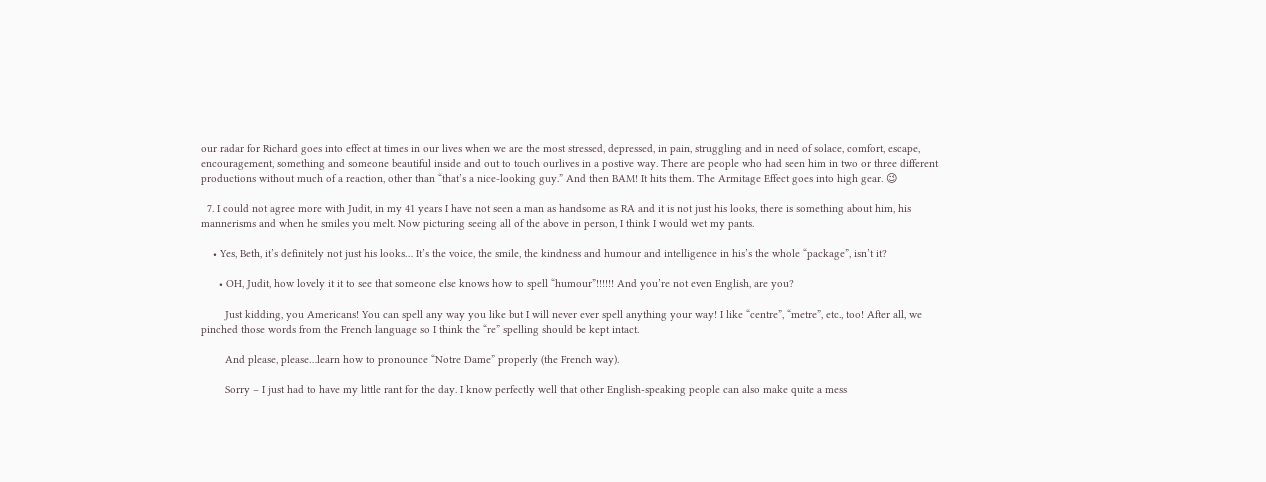our radar for Richard goes into effect at times in our lives when we are the most stressed, depressed, in pain, struggling and in need of solace, comfort, escape, encouragement, something and someone beautiful inside and out to touch ourlives in a postive way. There are people who had seen him in two or three different productions without much of a reaction, other than “that’s a nice-looking guy.” And then BAM! It hits them. The Armitage Effect goes into high gear. 😉

  7. I could not agree more with Judit, in my 41 years I have not seen a man as handsome as RA and it is not just his looks, there is something about him, his mannerisms and when he smiles you melt. Now picturing seeing all of the above in person, I think I would wet my pants.

    • Yes, Beth, it’s definitely not just his looks… It’s the voice, the smile, the kindness and humour and intelligence in his’s the whole “package”, isn’t it?

      • OH, Judit, how lovely it it to see that someone else knows how to spell “humour”!!!!!! And you’re not even English, are you?

        Just kidding, you Americans! You can spell any way you like but I will never ever spell anything your way! I like “centre”, “metre”, etc., too! After all, we pinched those words from the French language so I think the “re” spelling should be kept intact.

        And please, please…learn how to pronounce “Notre Dame” properly (the French way).

        Sorry – I just had to have my little rant for the day. I know perfectly well that other English-speaking people can also make quite a mess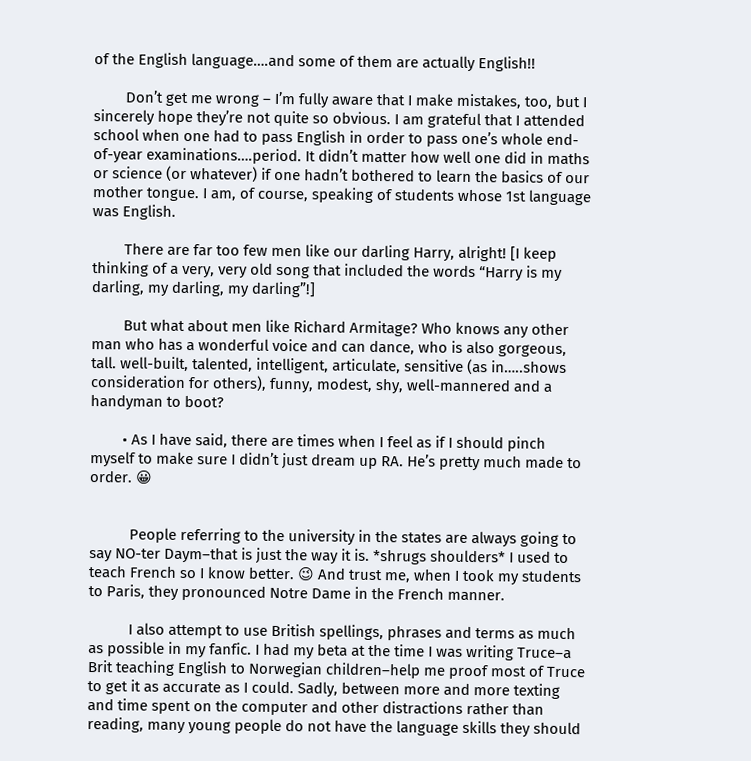of the English language….and some of them are actually English!!

        Don’t get me wrong – I’m fully aware that I make mistakes, too, but I sincerely hope they’re not quite so obvious. I am grateful that I attended school when one had to pass English in order to pass one’s whole end-of-year examinations….period. It didn’t matter how well one did in maths or science (or whatever) if one hadn’t bothered to learn the basics of our mother tongue. I am, of course, speaking of students whose 1st language was English.

        There are far too few men like our darling Harry, alright! [I keep thinking of a very, very old song that included the words “Harry is my darling, my darling, my darling”!]

        But what about men like Richard Armitage? Who knows any other man who has a wonderful voice and can dance, who is also gorgeous, tall. well-built, talented, intelligent, articulate, sensitive (as in…..shows consideration for others), funny, modest, shy, well-mannered and a handyman to boot?

        • As I have said, there are times when I feel as if I should pinch myself to make sure I didn’t just dream up RA. He’s pretty much made to order. 😀


          People referring to the university in the states are always going to say NO-ter Daym–that is just the way it is. *shrugs shoulders* I used to teach French so I know better. 😉 And trust me, when I took my students to Paris, they pronounced Notre Dame in the French manner.

          I also attempt to use British spellings, phrases and terms as much as possible in my fanfic. I had my beta at the time I was writing Truce–a Brit teaching English to Norwegian children–help me proof most of Truce to get it as accurate as I could. Sadly, between more and more texting and time spent on the computer and other distractions rather than reading, many young people do not have the language skills they should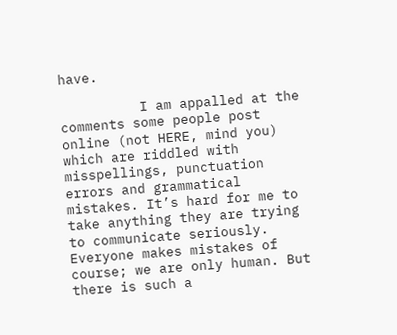have.

          I am appalled at the comments some people post online (not HERE, mind you) which are riddled with misspellings, punctuation errors and grammatical mistakes. It’s hard for me to take anything they are trying to communicate seriously. Everyone makes mistakes of course; we are only human. But there is such a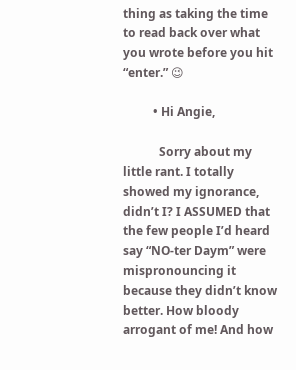thing as taking the time to read back over what you wrote before you hit “enter.” 😉

          • Hi Angie,

            Sorry about my little rant. I totally showed my ignorance, didn’t I? I ASSUMED that the few people I’d heard say “NO-ter Daym” were mispronouncing it because they didn’t know better. How bloody arrogant of me! And how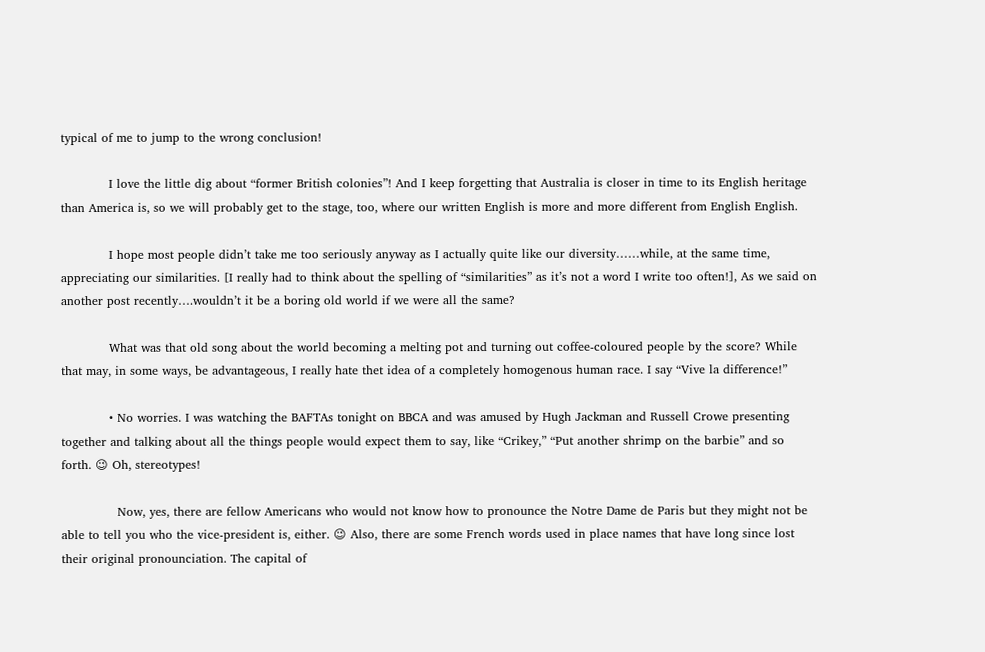typical of me to jump to the wrong conclusion!

            I love the little dig about “former British colonies”! And I keep forgetting that Australia is closer in time to its English heritage than America is, so we will probably get to the stage, too, where our written English is more and more different from English English.

            I hope most people didn’t take me too seriously anyway as I actually quite like our diversity……while, at the same time, appreciating our similarities. [I really had to think about the spelling of “similarities” as it’s not a word I write too often!], As we said on another post recently….wouldn’t it be a boring old world if we were all the same?

            What was that old song about the world becoming a melting pot and turning out coffee-coloured people by the score? While that may, in some ways, be advantageous, I really hate thet idea of a completely homogenous human race. I say “Vive la difference!”

            • No worries. I was watching the BAFTAs tonight on BBCA and was amused by Hugh Jackman and Russell Crowe presenting together and talking about all the things people would expect them to say, like “Crikey,” “Put another shrimp on the barbie” and so forth. 😉 Oh, stereotypes!

              Now, yes, there are fellow Americans who would not know how to pronounce the Notre Dame de Paris but they might not be able to tell you who the vice-president is, either. 😉 Also, there are some French words used in place names that have long since lost their original pronounciation. The capital of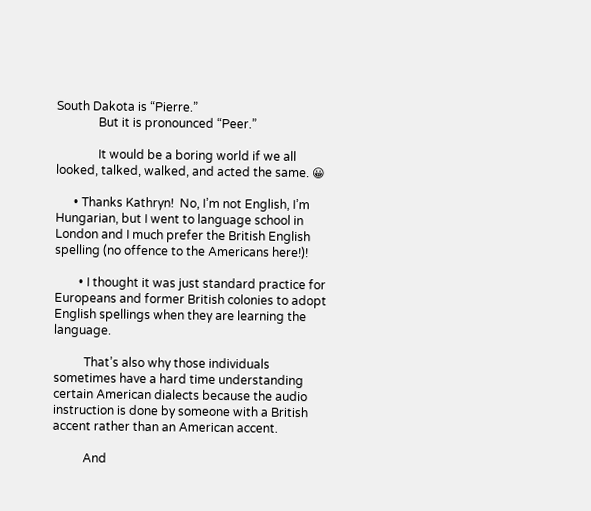South Dakota is “Pierre.”
              But it is pronounced “Peer.”

              It would be a boring world if we all looked, talked, walked, and acted the same. 😀

      • Thanks Kathryn!  No, I’m not English, I’m Hungarian, but I went to language school in London and I much prefer the British English spelling (no offence to the Americans here!)!

        • I thought it was just standard practice for Europeans and former British colonies to adopt English spellings when they are learning the language.

          That’s also why those individuals sometimes have a hard time understanding certain American dialects because the audio instruction is done by someone with a British accent rather than an American accent.

          And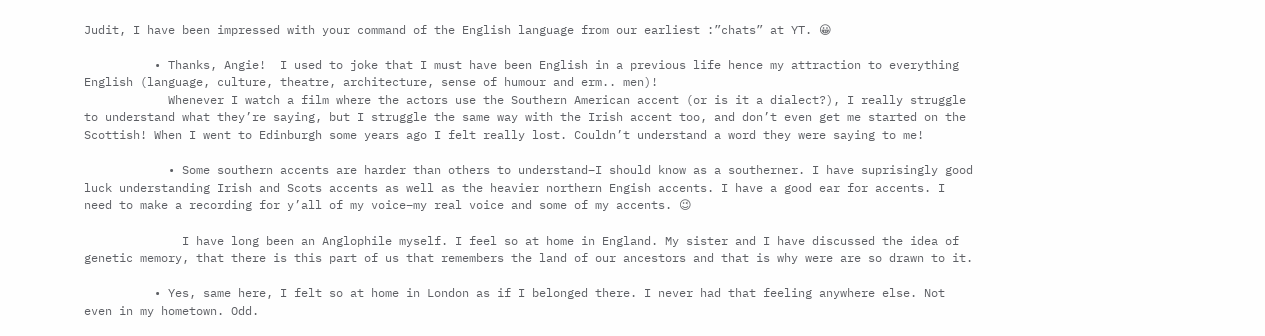Judit, I have been impressed with your command of the English language from our earliest :”chats” at YT. 😀

          • Thanks, Angie!  I used to joke that I must have been English in a previous life hence my attraction to everything English (language, culture, theatre, architecture, sense of humour and erm.. men)!
            Whenever I watch a film where the actors use the Southern American accent (or is it a dialect?), I really struggle to understand what they’re saying, but I struggle the same way with the Irish accent too, and don’t even get me started on the Scottish! When I went to Edinburgh some years ago I felt really lost. Couldn’t understand a word they were saying to me!

            • Some southern accents are harder than others to understand–I should know as a southerner. I have suprisingly good luck understanding Irish and Scots accents as well as the heavier northern Engish accents. I have a good ear for accents. I need to make a recording for y’all of my voice–my real voice and some of my accents. 😉

              I have long been an Anglophile myself. I feel so at home in England. My sister and I have discussed the idea of genetic memory, that there is this part of us that remembers the land of our ancestors and that is why were are so drawn to it.

          • Yes, same here, I felt so at home in London as if I belonged there. I never had that feeling anywhere else. Not even in my hometown. Odd.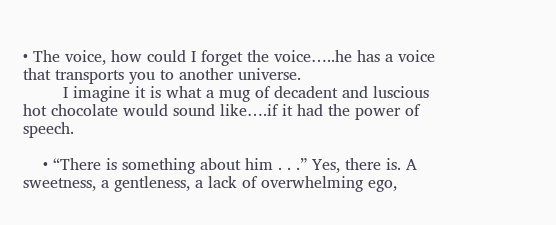• The voice, how could I forget the voice…..he has a voice that transports you to another universe.
        I imagine it is what a mug of decadent and luscious hot chocolate would sound like….if it had the power of speech.

    • “There is something about him . . .” Yes, there is. A sweetness, a gentleness, a lack of overwhelming ego,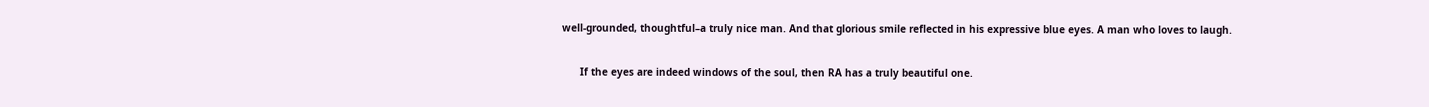well-grounded, thoughtful–a truly nice man. And that glorious smile reflected in his expressive blue eyes. A man who loves to laugh.

      If the eyes are indeed windows of the soul, then RA has a truly beautiful one.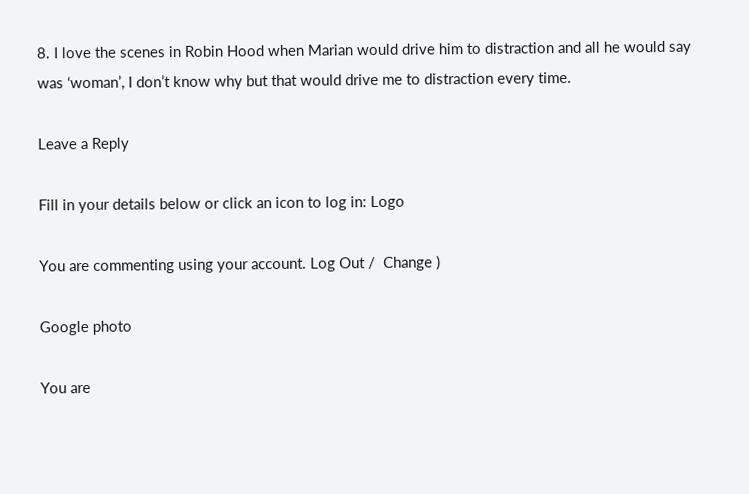8. I love the scenes in Robin Hood when Marian would drive him to distraction and all he would say was ‘woman’, I don’t know why but that would drive me to distraction every time.

Leave a Reply

Fill in your details below or click an icon to log in: Logo

You are commenting using your account. Log Out /  Change )

Google photo

You are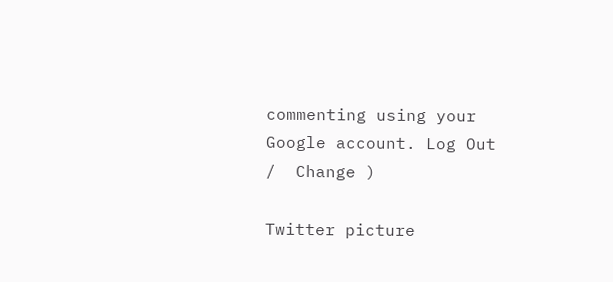commenting using your Google account. Log Out /  Change )

Twitter picture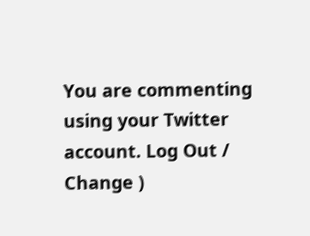You are commenting using your Twitter account. Log Out /  Change )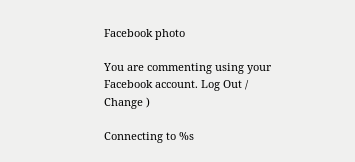Facebook photo

You are commenting using your Facebook account. Log Out /  Change )

Connecting to %s